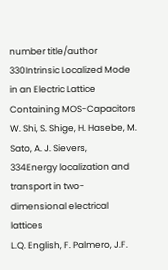number title/author
330Intrinsic Localized Mode in an Electric Lattice Containing MOS-Capacitors
W. Shi, S. Shige, H. Hasebe, M. Sato, A. J. Sievers,
334Energy localization and transport in two-dimensional electrical lattices
L.Q. English, F. Palmero, J.F.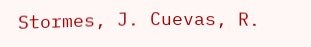Stormes, J. Cuevas, R.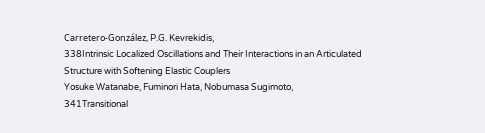Carretero-González, P.G. Kevrekidis,
338Intrinsic Localized Oscillations and Their Interactions in an Articulated Structure with Softening Elastic Couplers
Yosuke Watanabe, Fuminori Hata, Nobumasa Sugimoto,
341Transitional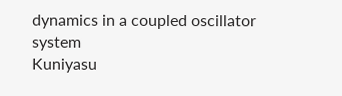dynamics in a coupled oscillator system
Kuniyasu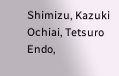Shimizu, Kazuki Ochiai, Tetsuro Endo,